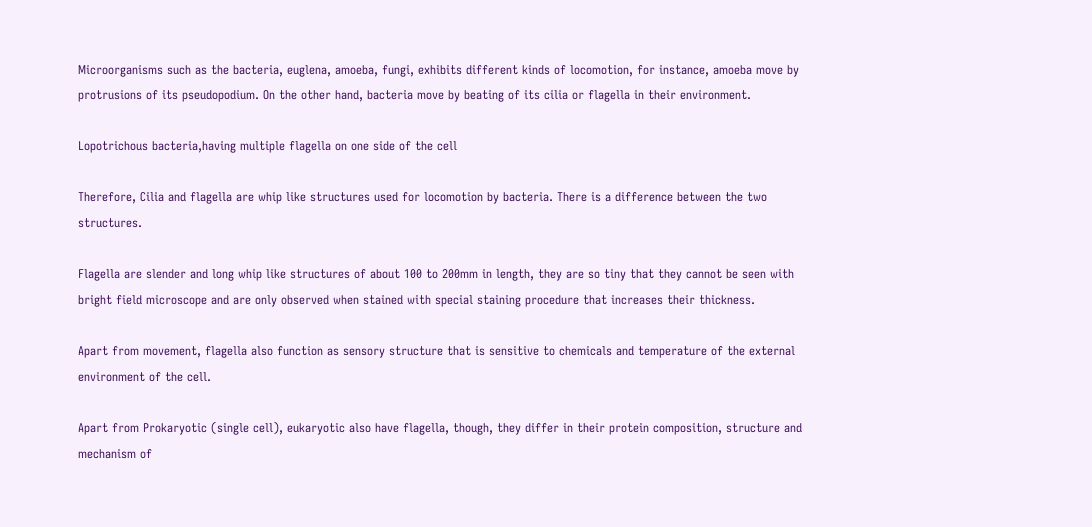Microorganisms such as the bacteria, euglena, amoeba, fungi, exhibits different kinds of locomotion, for instance, amoeba move by protrusions of its pseudopodium. On the other hand, bacteria move by beating of its cilia or flagella in their environment.

Lopotrichous bacteria,having multiple flagella on one side of the cell

Therefore, Cilia and flagella are whip like structures used for locomotion by bacteria. There is a difference between the two structures.

Flagella are slender and long whip like structures of about 100 to 200mm in length, they are so tiny that they cannot be seen with bright field microscope and are only observed when stained with special staining procedure that increases their thickness.

Apart from movement, flagella also function as sensory structure that is sensitive to chemicals and temperature of the external environment of the cell.

Apart from Prokaryotic (single cell), eukaryotic also have flagella, though, they differ in their protein composition, structure and mechanism of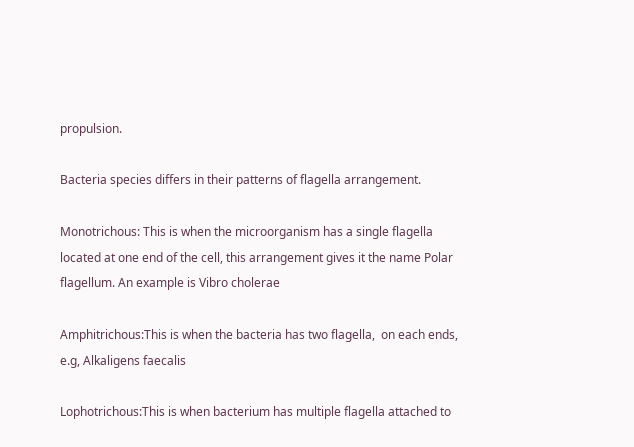propulsion.

Bacteria species differs in their patterns of flagella arrangement.

Monotrichous: This is when the microorganism has a single flagella located at one end of the cell, this arrangement gives it the name Polar flagellum. An example is Vibro cholerae

Amphitrichous:This is when the bacteria has two flagella,  on each ends, e.g, Alkaligens faecalis

Lophotrichous:This is when bacterium has multiple flagella attached to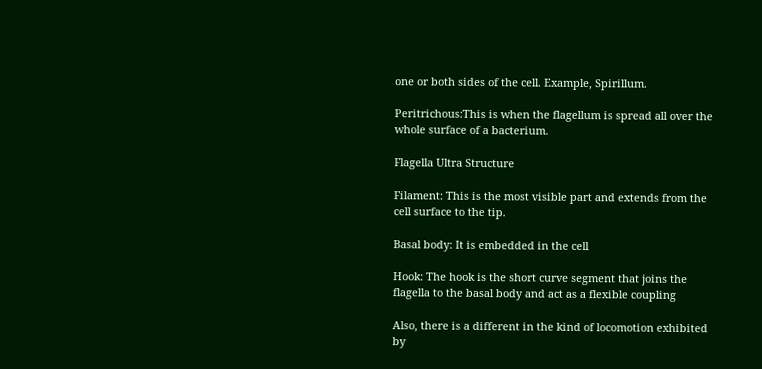one or both sides of the cell. Example, Spirillum.

Peritrichous:This is when the flagellum is spread all over the whole surface of a bacterium.

Flagella Ultra Structure

Filament: This is the most visible part and extends from the cell surface to the tip.

Basal body: It is embedded in the cell

Hook: The hook is the short curve segment that joins the flagella to the basal body and act as a flexible coupling

Also, there is a different in the kind of locomotion exhibited by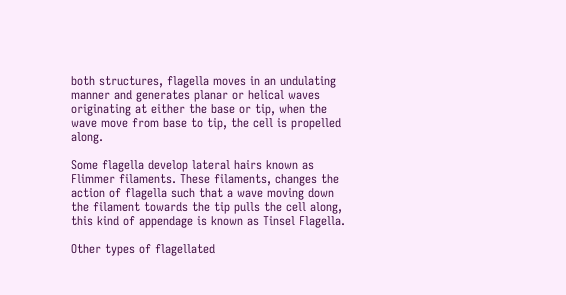both structures, flagella moves in an undulating manner and generates planar or helical waves originating at either the base or tip, when the wave move from base to tip, the cell is propelled along.

Some flagella develop lateral hairs known as Flimmer filaments. These filaments, changes the action of flagella such that a wave moving down the filament towards the tip pulls the cell along, this kind of appendage is known as Tinsel Flagella.

Other types of flagellated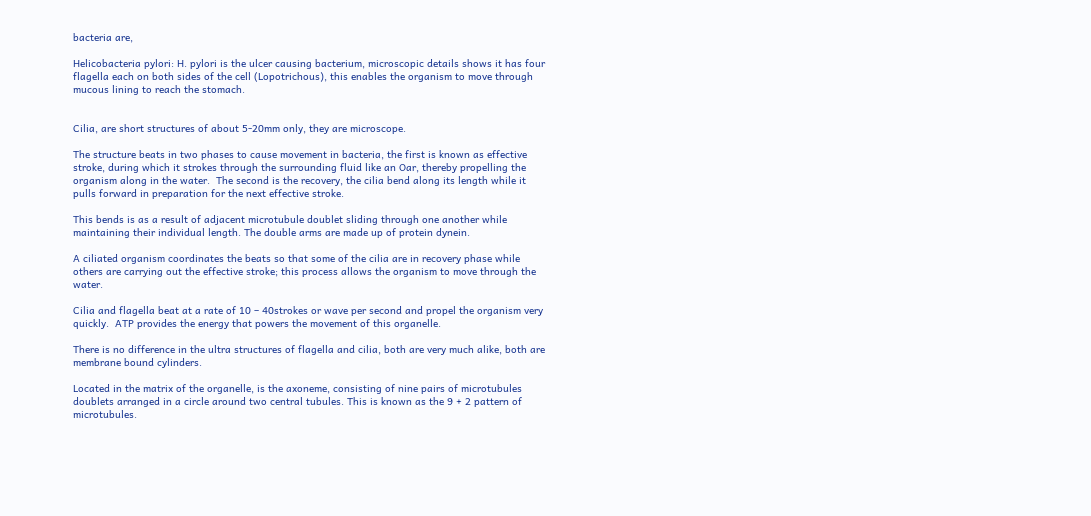bacteria are,

Helicobacteria pylori: H. pylori is the ulcer causing bacterium, microscopic details shows it has four flagella each on both sides of the cell (Lopotrichous), this enables the organism to move through mucous lining to reach the stomach.


Cilia, are short structures of about 5-20mm only, they are microscope.

The structure beats in two phases to cause movement in bacteria, the first is known as effective stroke, during which it strokes through the surrounding fluid like an Oar, thereby propelling the organism along in the water.  The second is the recovery, the cilia bend along its length while it pulls forward in preparation for the next effective stroke.

This bends is as a result of adjacent microtubule doublet sliding through one another while maintaining their individual length. The double arms are made up of protein dynein.

A ciliated organism coordinates the beats so that some of the cilia are in recovery phase while others are carrying out the effective stroke; this process allows the organism to move through the water.

Cilia and flagella beat at a rate of 10 – 40strokes or wave per second and propel the organism very quickly.  ATP provides the energy that powers the movement of this organelle.

There is no difference in the ultra structures of flagella and cilia, both are very much alike, both are membrane bound cylinders.

Located in the matrix of the organelle, is the axoneme, consisting of nine pairs of microtubules doublets arranged in a circle around two central tubules. This is known as the 9 + 2 pattern of microtubules.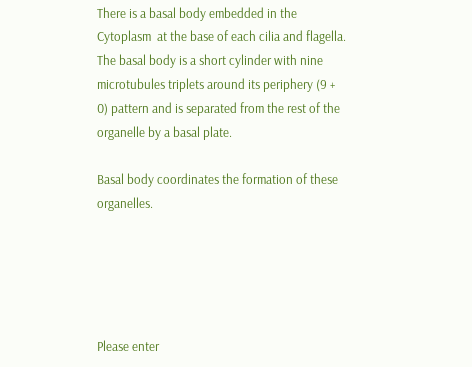There is a basal body embedded in the Cytoplasm  at the base of each cilia and flagella. The basal body is a short cylinder with nine microtubules triplets around its periphery (9 + 0) pattern and is separated from the rest of the organelle by a basal plate.

Basal body coordinates the formation of these organelles.





Please enter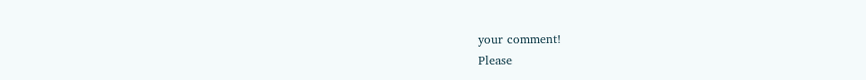your comment!
Please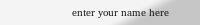enter your name here